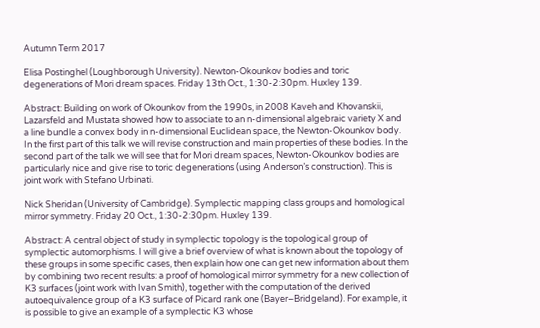Autumn Term 2017

Elisa Postinghel (Loughborough University). Newton-Okounkov bodies and toric degenerations of Mori dream spaces. Friday 13th Oct., 1:30-2:30pm. Huxley 139.

Abstract: Building on work of Okounkov from the 1990s, in 2008 Kaveh and Khovanskii, Lazarsfeld and Mustata showed how to associate to an n-dimensional algebraic variety X and a line bundle a convex body in n-dimensional Euclidean space, the Newton-Okounkov body. In the first part of this talk we will revise construction and main properties of these bodies. In the second part of the talk we will see that for Mori dream spaces, Newton-Okounkov bodies are particularly nice and give rise to toric degenerations (using Anderson’s construction). This is joint work with Stefano Urbinati.

Nick Sheridan (University of Cambridge). Symplectic mapping class groups and homological mirror symmetry. Friday 20 Oct., 1:30-2:30pm. Huxley 139.

Abstract: A central object of study in symplectic topology is the topological group of symplectic automorphisms. I will give a brief overview of what is known about the topology of these groups in some specific cases, then explain how one can get new information about them by combining two recent results: a proof of homological mirror symmetry for a new collection of K3 surfaces (joint work with Ivan Smith), together with the computation of the derived autoequivalence group of a K3 surface of Picard rank one (Bayer–Bridgeland). For example, it is possible to give an example of a symplectic K3 whose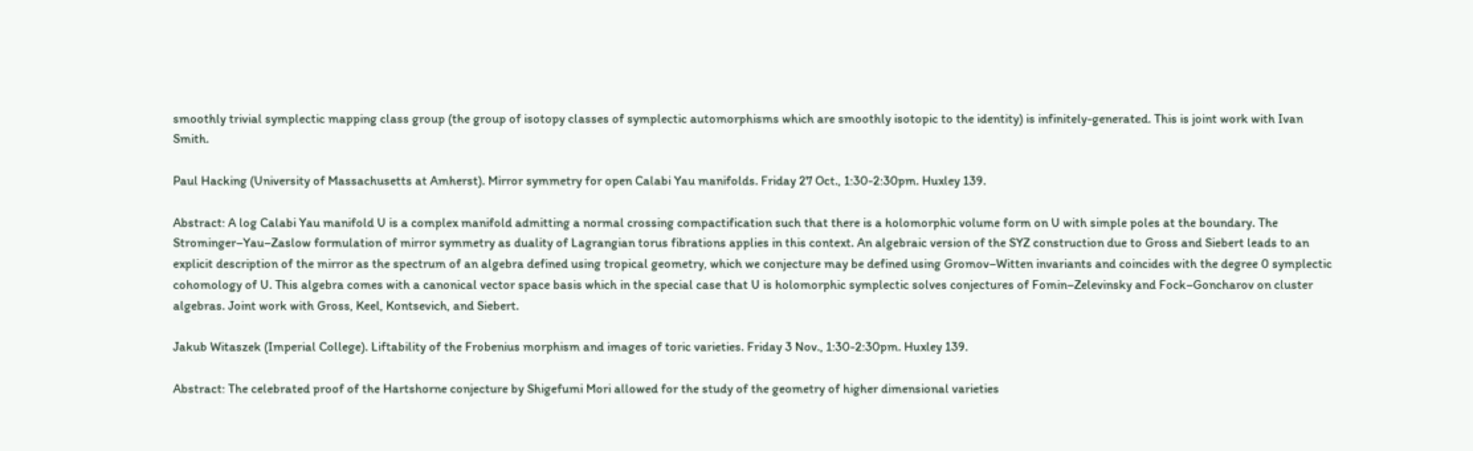smoothly trivial symplectic mapping class group (the group of isotopy classes of symplectic automorphisms which are smoothly isotopic to the identity) is infinitely-generated. This is joint work with Ivan Smith.

Paul Hacking (University of Massachusetts at Amherst). Mirror symmetry for open Calabi Yau manifolds. Friday 27 Oct., 1:30-2:30pm. Huxley 139.

Abstract: A log Calabi Yau manifold U is a complex manifold admitting a normal crossing compactification such that there is a holomorphic volume form on U with simple poles at the boundary. The Strominger–Yau–Zaslow formulation of mirror symmetry as duality of Lagrangian torus fibrations applies in this context. An algebraic version of the SYZ construction due to Gross and Siebert leads to an explicit description of the mirror as the spectrum of an algebra defined using tropical geometry, which we conjecture may be defined using Gromov–Witten invariants and coincides with the degree 0 symplectic cohomology of U. This algebra comes with a canonical vector space basis which in the special case that U is holomorphic symplectic solves conjectures of Fomin–Zelevinsky and Fock–Goncharov on cluster algebras. Joint work with Gross, Keel, Kontsevich, and Siebert.

Jakub Witaszek (Imperial College). Liftability of the Frobenius morphism and images of toric varieties. Friday 3 Nov., 1:30-2:30pm. Huxley 139.

Abstract: The celebrated proof of the Hartshorne conjecture by Shigefumi Mori allowed for the study of the geometry of higher dimensional varieties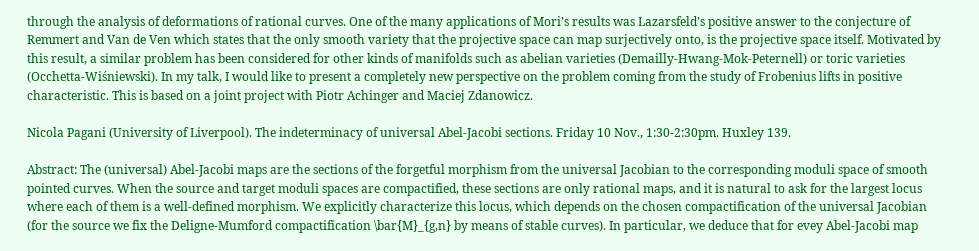through the analysis of deformations of rational curves. One of the many applications of Mori’s results was Lazarsfeld’s positive answer to the conjecture of Remmert and Van de Ven which states that the only smooth variety that the projective space can map surjectively onto, is the projective space itself. Motivated by this result, a similar problem has been considered for other kinds of manifolds such as abelian varieties (Demailly-Hwang-Mok-Peternell) or toric varieties (Occhetta-Wiśniewski). In my talk, I would like to present a completely new perspective on the problem coming from the study of Frobenius lifts in positive characteristic. This is based on a joint project with Piotr Achinger and Maciej Zdanowicz.

Nicola Pagani (University of Liverpool). The indeterminacy of universal Abel-Jacobi sections. Friday 10 Nov., 1:30-2:30pm. Huxley 139.

Abstract: The (universal) Abel-Jacobi maps are the sections of the forgetful morphism from the universal Jacobian to the corresponding moduli space of smooth pointed curves. When the source and target moduli spaces are compactified, these sections are only rational maps, and it is natural to ask for the largest locus where each of them is a well-defined morphism. We explicitly characterize this locus, which depends on the chosen compactification of the universal Jacobian (for the source we fix the Deligne-Mumford compactification \bar{M}_{g,n} by means of stable curves). In particular, we deduce that for evey Abel-Jacobi map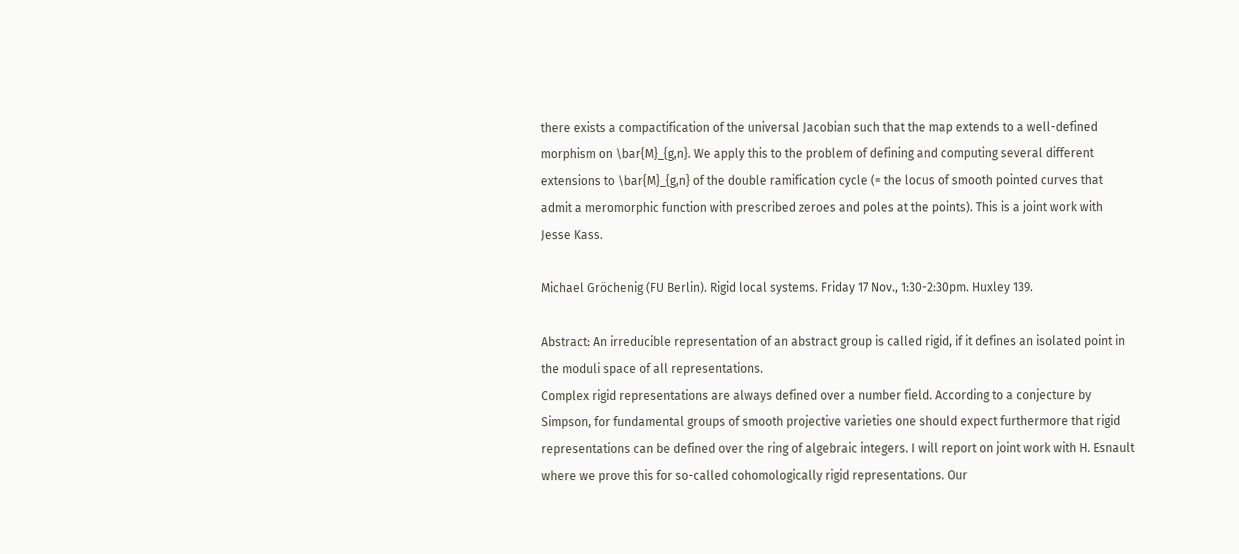there exists a compactification of the universal Jacobian such that the map extends to a well-defined morphism on \bar{M}_{g,n}. We apply this to the problem of defining and computing several different extensions to \bar{M}_{g,n} of the double ramification cycle (= the locus of smooth pointed curves that admit a meromorphic function with prescribed zeroes and poles at the points). This is a joint work with Jesse Kass.

Michael Gröchenig (FU Berlin). Rigid local systems. Friday 17 Nov., 1:30-2:30pm. Huxley 139.

Abstract: An irreducible representation of an abstract group is called rigid, if it defines an isolated point in the moduli space of all representations.
Complex rigid representations are always defined over a number field. According to a conjecture by Simpson, for fundamental groups of smooth projective varieties one should expect furthermore that rigid representations can be defined over the ring of algebraic integers. I will report on joint work with H. Esnault where we prove this for so-called cohomologically rigid representations. Our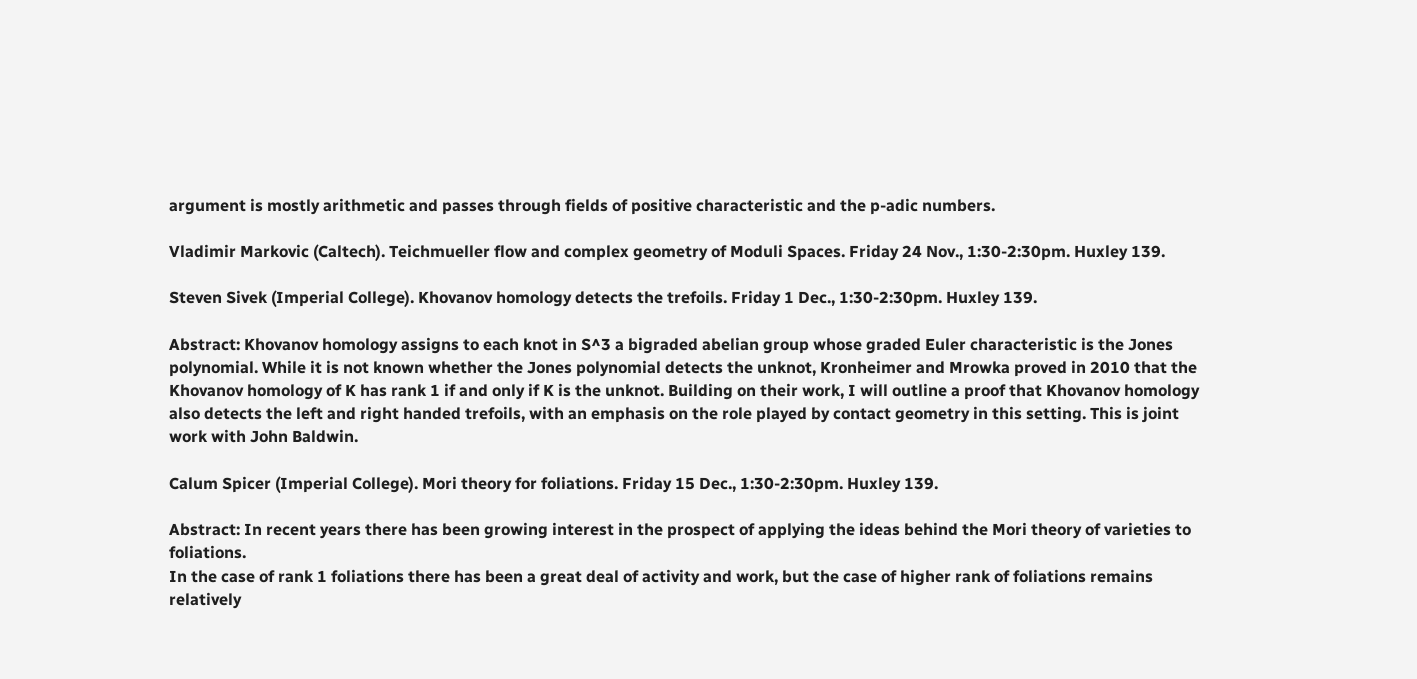argument is mostly arithmetic and passes through fields of positive characteristic and the p-adic numbers.

Vladimir Markovic (Caltech). Teichmueller flow and complex geometry of Moduli Spaces. Friday 24 Nov., 1:30-2:30pm. Huxley 139.

Steven Sivek (Imperial College). Khovanov homology detects the trefoils. Friday 1 Dec., 1:30-2:30pm. Huxley 139.

Abstract: Khovanov homology assigns to each knot in S^3 a bigraded abelian group whose graded Euler characteristic is the Jones polynomial. While it is not known whether the Jones polynomial detects the unknot, Kronheimer and Mrowka proved in 2010 that the Khovanov homology of K has rank 1 if and only if K is the unknot. Building on their work, I will outline a proof that Khovanov homology also detects the left and right handed trefoils, with an emphasis on the role played by contact geometry in this setting. This is joint work with John Baldwin.

Calum Spicer (Imperial College). Mori theory for foliations. Friday 15 Dec., 1:30-2:30pm. Huxley 139.

Abstract: In recent years there has been growing interest in the prospect of applying the ideas behind the Mori theory of varieties to foliations.
In the case of rank 1 foliations there has been a great deal of activity and work, but the case of higher rank of foliations remains relatively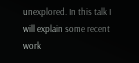unexplored. In this talk I will explain some recent work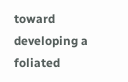toward developing a foliated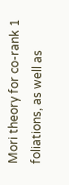Mori theory for co-rank 1 foliations, as well as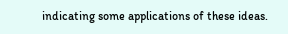indicating some applications of these ideas.